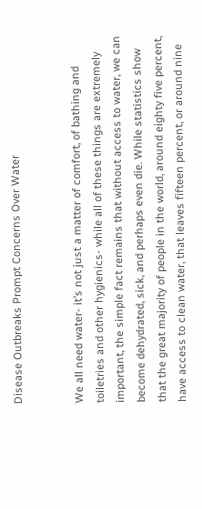Disease Outbreaks Prompt Concerns Over Water


We all need water- it’s not just a matter of comfort, of bathing and toiletries and other hygienics- while all of these things are extremely important, the simple fact remains that without access to water, we can become dehydrated, sick, and perhaps even die. While statistics show that the great majority of people in the world, around eighty five percent, have access to clean water, that leaves fifteen percent, or around nine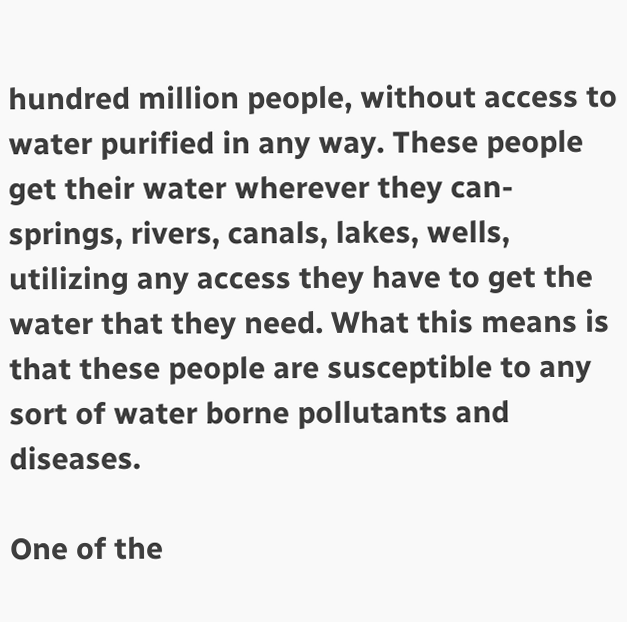hundred million people, without access to water purified in any way. These people get their water wherever they can- springs, rivers, canals, lakes, wells, utilizing any access they have to get the water that they need. What this means is that these people are susceptible to any sort of water borne pollutants and diseases.

One of the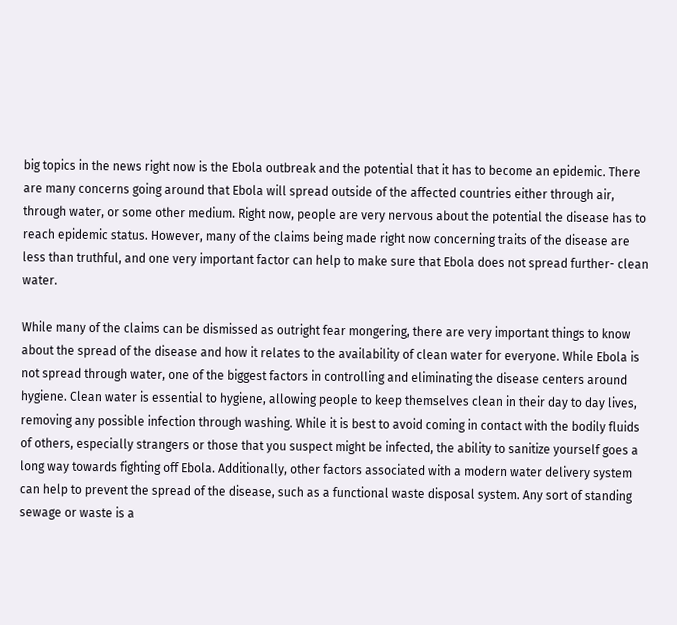big topics in the news right now is the Ebola outbreak and the potential that it has to become an epidemic. There are many concerns going around that Ebola will spread outside of the affected countries either through air, through water, or some other medium. Right now, people are very nervous about the potential the disease has to reach epidemic status. However, many of the claims being made right now concerning traits of the disease are less than truthful, and one very important factor can help to make sure that Ebola does not spread further- clean water.

While many of the claims can be dismissed as outright fear mongering, there are very important things to know about the spread of the disease and how it relates to the availability of clean water for everyone. While Ebola is not spread through water, one of the biggest factors in controlling and eliminating the disease centers around hygiene. Clean water is essential to hygiene, allowing people to keep themselves clean in their day to day lives, removing any possible infection through washing. While it is best to avoid coming in contact with the bodily fluids of others, especially strangers or those that you suspect might be infected, the ability to sanitize yourself goes a long way towards fighting off Ebola. Additionally, other factors associated with a modern water delivery system can help to prevent the spread of the disease, such as a functional waste disposal system. Any sort of standing sewage or waste is a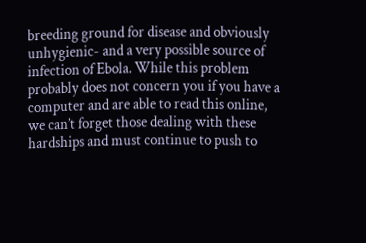breeding ground for disease and obviously unhygienic- and a very possible source of infection of Ebola. While this problem probably does not concern you if you have a computer and are able to read this online, we can’t forget those dealing with these hardships and must continue to push to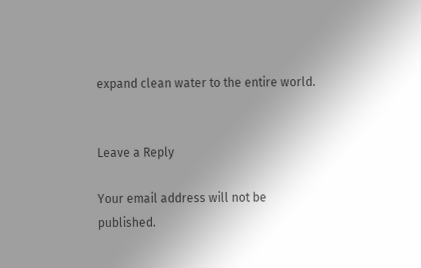expand clean water to the entire world.


Leave a Reply

Your email address will not be published.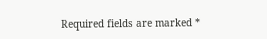Required fields are marked *